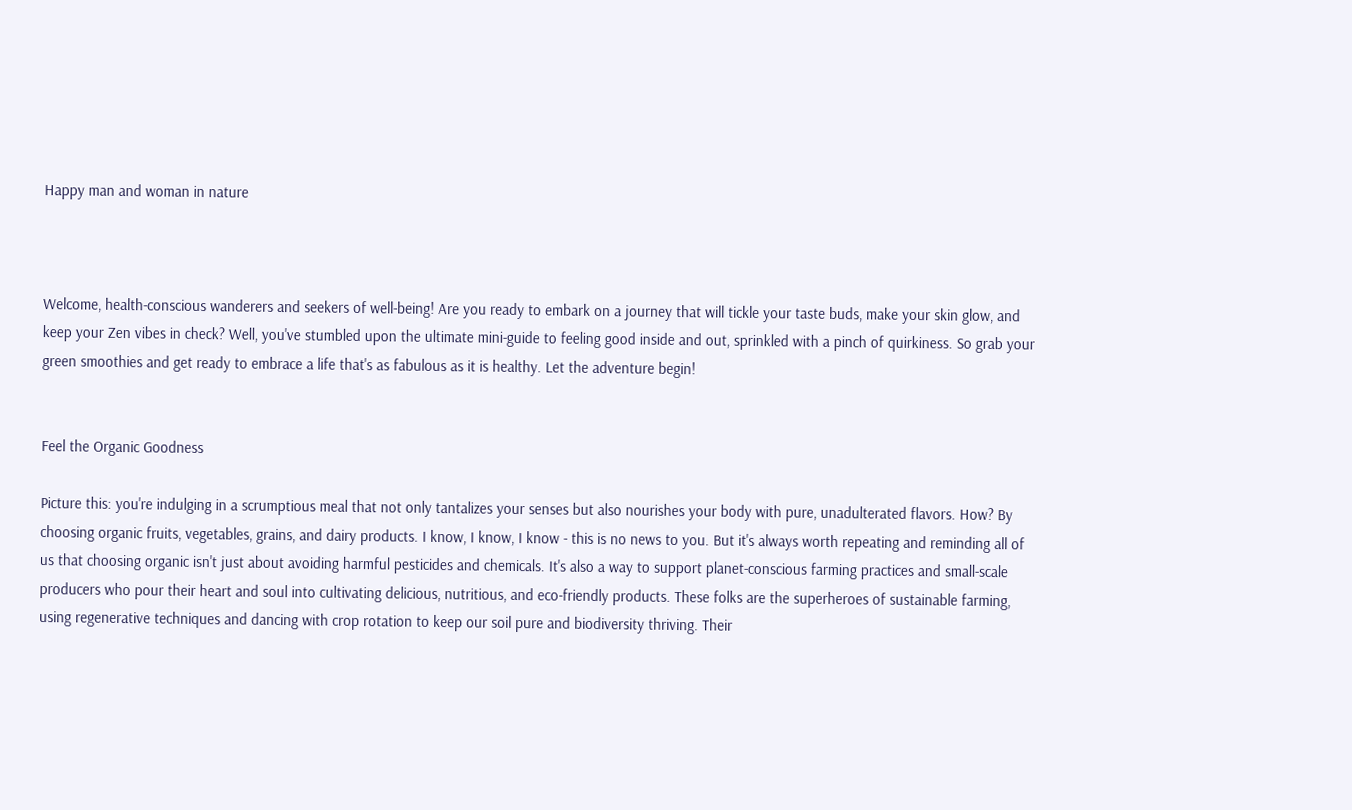Happy man and woman in nature



Welcome, health-conscious wanderers and seekers of well-being! Are you ready to embark on a journey that will tickle your taste buds, make your skin glow, and keep your Zen vibes in check? Well, you've stumbled upon the ultimate mini-guide to feeling good inside and out, sprinkled with a pinch of quirkiness. So grab your green smoothies and get ready to embrace a life that's as fabulous as it is healthy. Let the adventure begin!


Feel the Organic Goodness

Picture this: you're indulging in a scrumptious meal that not only tantalizes your senses but also nourishes your body with pure, unadulterated flavors. How? By choosing organic fruits, vegetables, grains, and dairy products. I know, I know, I know - this is no news to you. But it's always worth repeating and reminding all of us that choosing organic isn't just about avoiding harmful pesticides and chemicals. It's also a way to support planet-conscious farming practices and small-scale producers who pour their heart and soul into cultivating delicious, nutritious, and eco-friendly products. These folks are the superheroes of sustainable farming, using regenerative techniques and dancing with crop rotation to keep our soil pure and biodiversity thriving. Their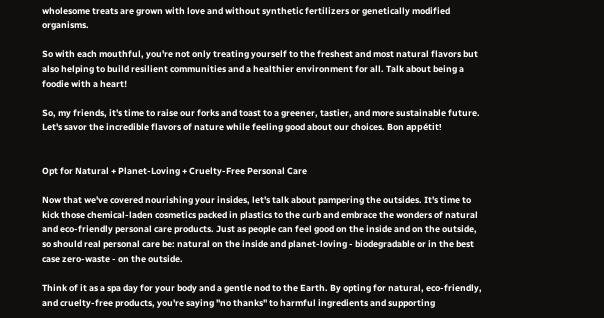wholesome treats are grown with love and without synthetic fertilizers or genetically modified organisms.

So with each mouthful, you're not only treating yourself to the freshest and most natural flavors but also helping to build resilient communities and a healthier environment for all. Talk about being a foodie with a heart!

So, my friends, it's time to raise our forks and toast to a greener, tastier, and more sustainable future. Let's savor the incredible flavors of nature while feeling good about our choices. Bon appétit!


Opt for Natural + Planet-Loving + Cruelty-Free Personal Care

Now that we've covered nourishing your insides, let's talk about pampering the outsides. It's time to kick those chemical-laden cosmetics packed in plastics to the curb and embrace the wonders of natural and eco-friendly personal care products. Just as people can feel good on the inside and on the outside, so should real personal care be: natural on the inside and planet-loving - biodegradable or in the best case zero-waste - on the outside.

Think of it as a spa day for your body and a gentle nod to the Earth. By opting for natural, eco-friendly, and cruelty-free products, you're saying "no thanks" to harmful ingredients and supporting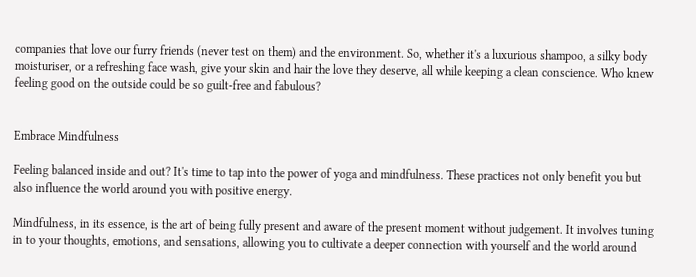companies that love our furry friends (never test on them) and the environment. So, whether it's a luxurious shampoo, a silky body moisturiser, or a refreshing face wash, give your skin and hair the love they deserve, all while keeping a clean conscience. Who knew feeling good on the outside could be so guilt-free and fabulous?


Embrace Mindfulness

Feeling balanced inside and out? It's time to tap into the power of yoga and mindfulness. These practices not only benefit you but also influence the world around you with positive energy.

Mindfulness, in its essence, is the art of being fully present and aware of the present moment without judgement. It involves tuning in to your thoughts, emotions, and sensations, allowing you to cultivate a deeper connection with yourself and the world around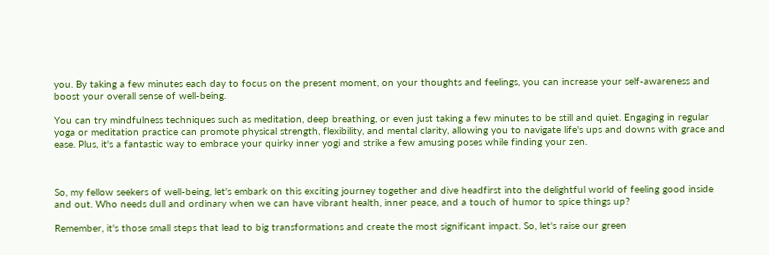you. By taking a few minutes each day to focus on the present moment, on your thoughts and feelings, you can increase your self-awareness and boost your overall sense of well-being.

You can try mindfulness techniques such as meditation, deep breathing, or even just taking a few minutes to be still and quiet. Engaging in regular yoga or meditation practice can promote physical strength, flexibility, and mental clarity, allowing you to navigate life's ups and downs with grace and ease. Plus, it's a fantastic way to embrace your quirky inner yogi and strike a few amusing poses while finding your zen.



So, my fellow seekers of well-being, let's embark on this exciting journey together and dive headfirst into the delightful world of feeling good inside and out. Who needs dull and ordinary when we can have vibrant health, inner peace, and a touch of humor to spice things up?

Remember, it's those small steps that lead to big transformations and create the most significant impact. So, let's raise our green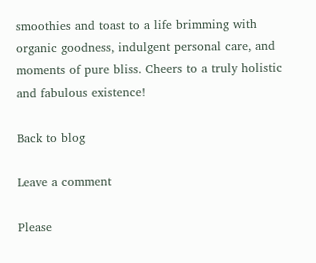smoothies and toast to a life brimming with organic goodness, indulgent personal care, and moments of pure bliss. Cheers to a truly holistic and fabulous existence!

Back to blog

Leave a comment

Please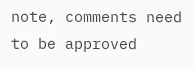note, comments need to be approved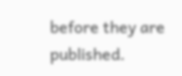before they are published.